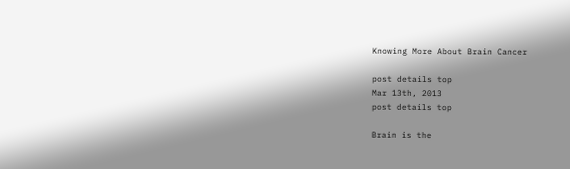Knowing More About Brain Cancer

post details top
Mar 13th, 2013
post details top

Brain is the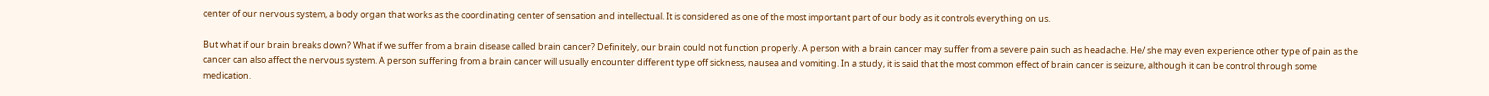center of our nervous system, a body organ that works as the coordinating center of sensation and intellectual. It is considered as one of the most important part of our body as it controls everything on us.

But what if our brain breaks down? What if we suffer from a brain disease called brain cancer? Definitely, our brain could not function properly. A person with a brain cancer may suffer from a severe pain such as headache. He/ she may even experience other type of pain as the cancer can also affect the nervous system. A person suffering from a brain cancer will usually encounter different type off sickness, nausea and vomiting. In a study, it is said that the most common effect of brain cancer is seizure, although it can be control through some medication.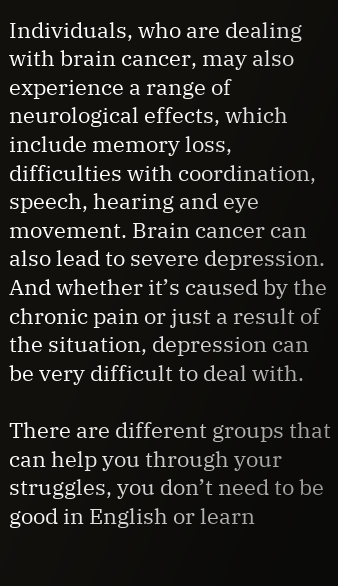Individuals, who are dealing with brain cancer, may also experience a range of neurological effects, which include memory loss, difficulties with coordination, speech, hearing and eye movement. Brain cancer can also lead to severe depression. And whether it’s caused by the chronic pain or just a result of the situation, depression can be very difficult to deal with.

There are different groups that can help you through your struggles, you don’t need to be good in English or learn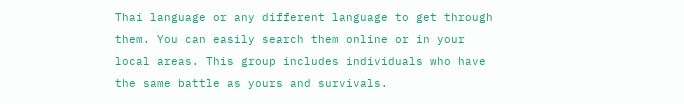Thai language or any different language to get through them. You can easily search them online or in your local areas. This group includes individuals who have the same battle as yours and survivals.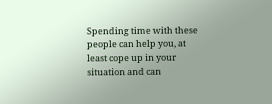Spending time with these people can help you, at least cope up in your situation and can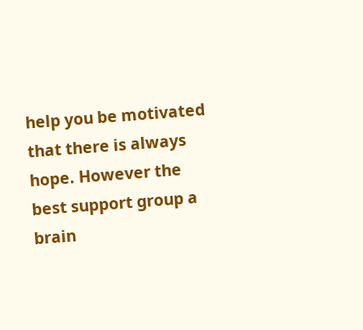help you be motivated that there is always hope. However the best support group a brain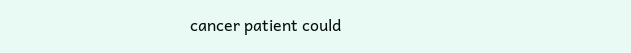cancer patient could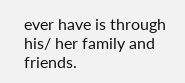ever have is through his/ her family and friends.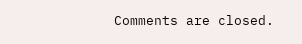Comments are closed.